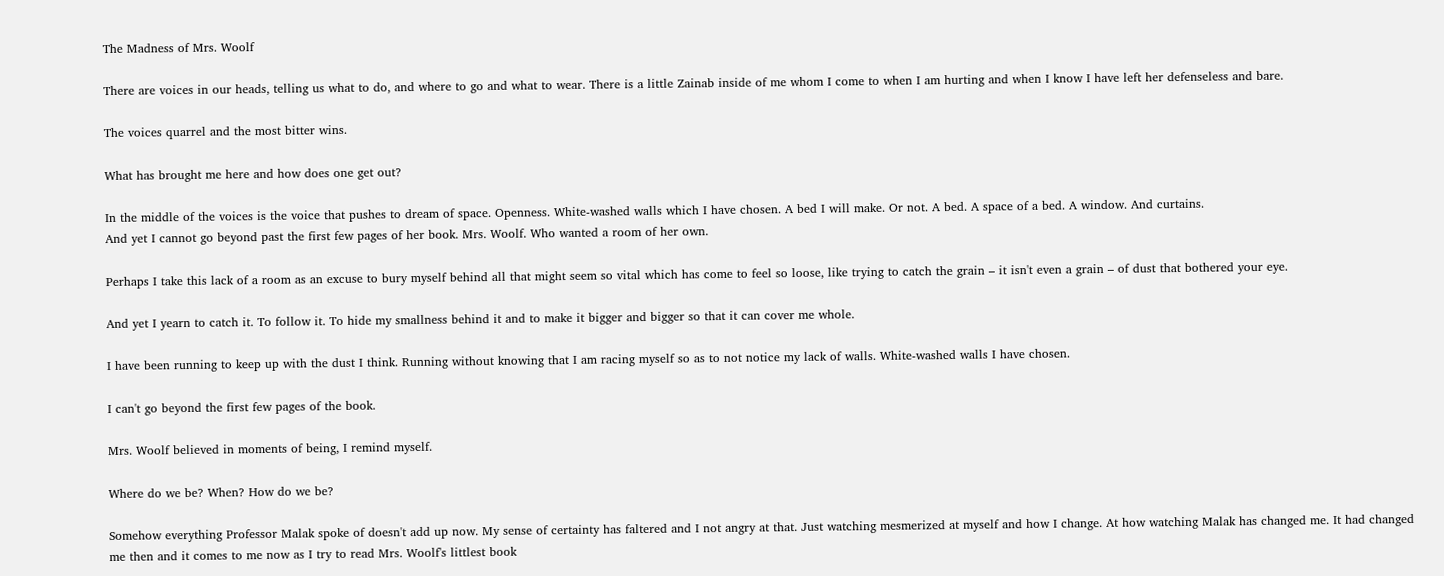The Madness of Mrs. Woolf

There are voices in our heads, telling us what to do, and where to go and what to wear. There is a little Zainab inside of me whom I come to when I am hurting and when I know I have left her defenseless and bare.

The voices quarrel and the most bitter wins.

What has brought me here and how does one get out?

In the middle of the voices is the voice that pushes to dream of space. Openness. White-washed walls which I have chosen. A bed I will make. Or not. A bed. A space of a bed. A window. And curtains.
And yet I cannot go beyond past the first few pages of her book. Mrs. Woolf. Who wanted a room of her own.

Perhaps I take this lack of a room as an excuse to bury myself behind all that might seem so vital which has come to feel so loose, like trying to catch the grain – it isn't even a grain – of dust that bothered your eye.

And yet I yearn to catch it. To follow it. To hide my smallness behind it and to make it bigger and bigger so that it can cover me whole.

I have been running to keep up with the dust I think. Running without knowing that I am racing myself so as to not notice my lack of walls. White-washed walls I have chosen.

I can't go beyond the first few pages of the book.

Mrs. Woolf believed in moments of being, I remind myself.

Where do we be? When? How do we be?

Somehow everything Professor Malak spoke of doesn't add up now. My sense of certainty has faltered and I not angry at that. Just watching mesmerized at myself and how I change. At how watching Malak has changed me. It had changed me then and it comes to me now as I try to read Mrs. Woolf's littlest book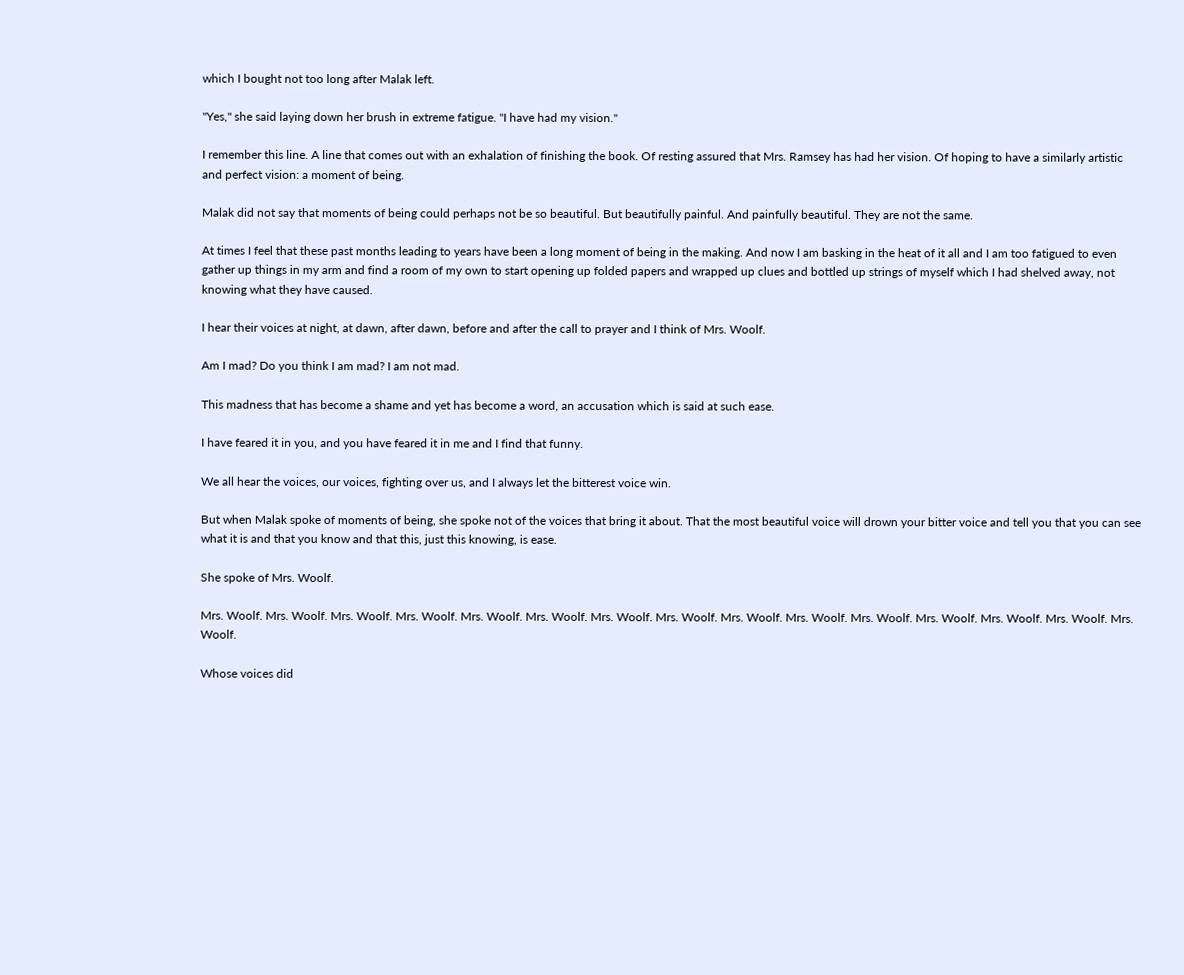which I bought not too long after Malak left.

"Yes," she said laying down her brush in extreme fatigue. "I have had my vision."

I remember this line. A line that comes out with an exhalation of finishing the book. Of resting assured that Mrs. Ramsey has had her vision. Of hoping to have a similarly artistic and perfect vision: a moment of being.

Malak did not say that moments of being could perhaps not be so beautiful. But beautifully painful. And painfully beautiful. They are not the same.

At times I feel that these past months leading to years have been a long moment of being in the making. And now I am basking in the heat of it all and I am too fatigued to even gather up things in my arm and find a room of my own to start opening up folded papers and wrapped up clues and bottled up strings of myself which I had shelved away, not knowing what they have caused.

I hear their voices at night, at dawn, after dawn, before and after the call to prayer and I think of Mrs. Woolf.

Am I mad? Do you think I am mad? I am not mad.

This madness that has become a shame and yet has become a word, an accusation which is said at such ease.

I have feared it in you, and you have feared it in me and I find that funny.

We all hear the voices, our voices, fighting over us, and I always let the bitterest voice win.

But when Malak spoke of moments of being, she spoke not of the voices that bring it about. That the most beautiful voice will drown your bitter voice and tell you that you can see what it is and that you know and that this, just this knowing, is ease.

She spoke of Mrs. Woolf.

Mrs. Woolf. Mrs. Woolf. Mrs. Woolf. Mrs. Woolf. Mrs. Woolf. Mrs. Woolf. Mrs. Woolf. Mrs. Woolf. Mrs. Woolf. Mrs. Woolf. Mrs. Woolf. Mrs. Woolf. Mrs. Woolf. Mrs. Woolf. Mrs. Woolf.

Whose voices did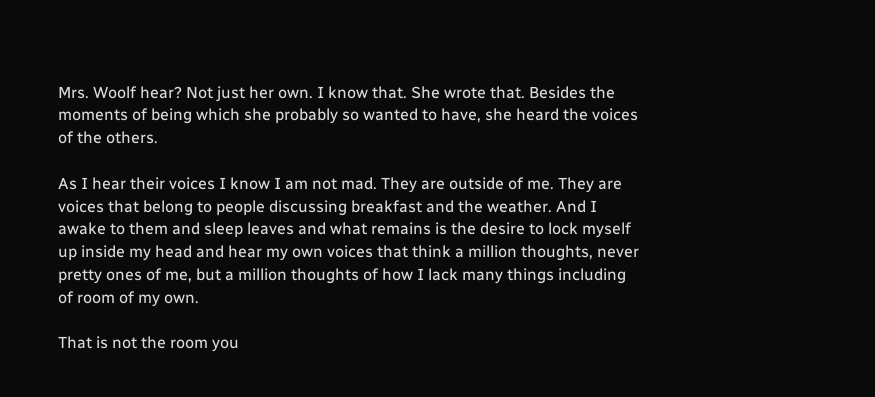Mrs. Woolf hear? Not just her own. I know that. She wrote that. Besides the moments of being which she probably so wanted to have, she heard the voices of the others.

As I hear their voices I know I am not mad. They are outside of me. They are voices that belong to people discussing breakfast and the weather. And I awake to them and sleep leaves and what remains is the desire to lock myself up inside my head and hear my own voices that think a million thoughts, never pretty ones of me, but a million thoughts of how I lack many things including of room of my own.

That is not the room you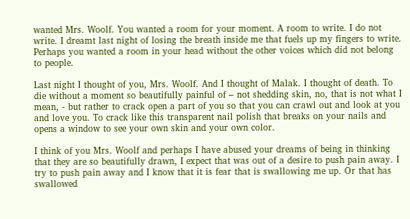wanted Mrs. Woolf. You wanted a room for your moment. A room to write. I do not write. I dreamt last night of losing the breath inside me that fuels up my fingers to write. Perhaps you wanted a room in your head without the other voices which did not belong to people.

Last night I thought of you, Mrs. Woolf. And I thought of Malak. I thought of death. To die without a moment so beautifully painful of – not shedding skin, no, that is not what I mean, - but rather to crack open a part of you so that you can crawl out and look at you and love you. To crack like this transparent nail polish that breaks on your nails and opens a window to see your own skin and your own color.

I think of you Mrs. Woolf and perhaps I have abused your dreams of being in thinking that they are so beautifully drawn, I expect that was out of a desire to push pain away. I try to push pain away and I know that it is fear that is swallowing me up. Or that has swallowed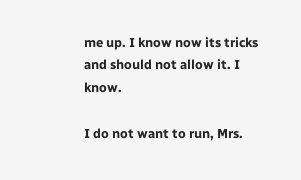me up. I know now its tricks and should not allow it. I know.

I do not want to run, Mrs.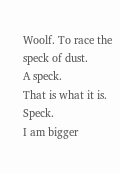Woolf. To race the speck of dust.
A speck.
That is what it is. Speck.
I am bigger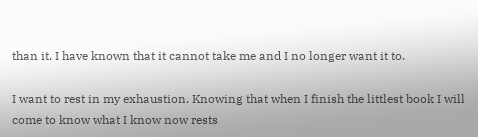than it. I have known that it cannot take me and I no longer want it to.

I want to rest in my exhaustion. Knowing that when I finish the littlest book I will come to know what I know now rests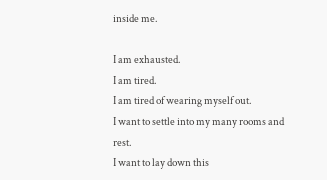inside me.

I am exhausted.
I am tired.
I am tired of wearing myself out.
I want to settle into my many rooms and rest.
I want to lay down this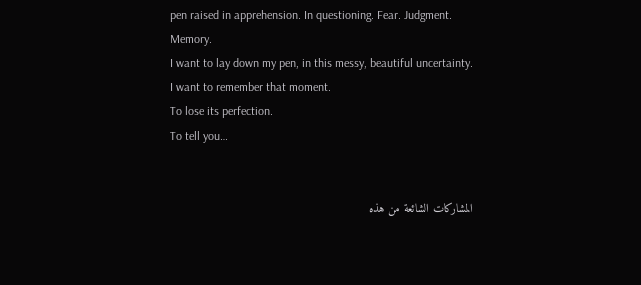pen raised in apprehension. In questioning. Fear. Judgment. Memory.
I want to lay down my pen, in this messy, beautiful uncertainty.
I want to remember that moment.
To lose its perfection.
To tell you…


المشاركات الشائعة من هذه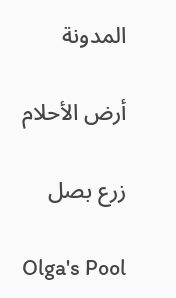المدونة

أرض الأحلام

زرع بصل

Olga's Pool